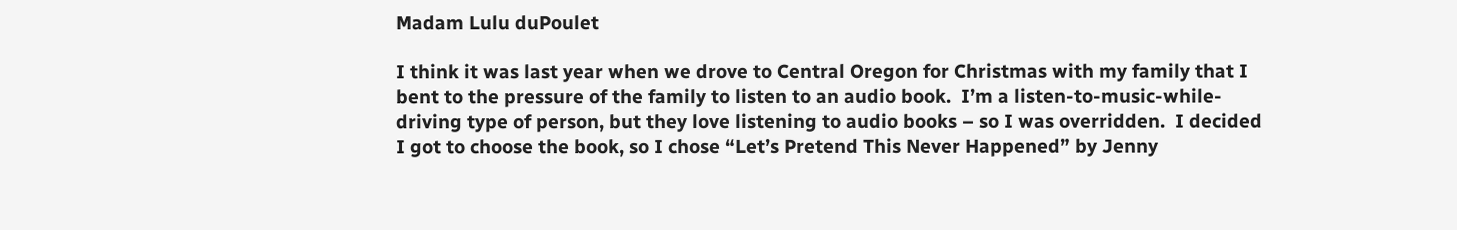Madam Lulu duPoulet

I think it was last year when we drove to Central Oregon for Christmas with my family that I bent to the pressure of the family to listen to an audio book.  I’m a listen-to-music-while-driving type of person, but they love listening to audio books – so I was overridden.  I decided I got to choose the book, so I chose “Let’s Pretend This Never Happened” by Jenny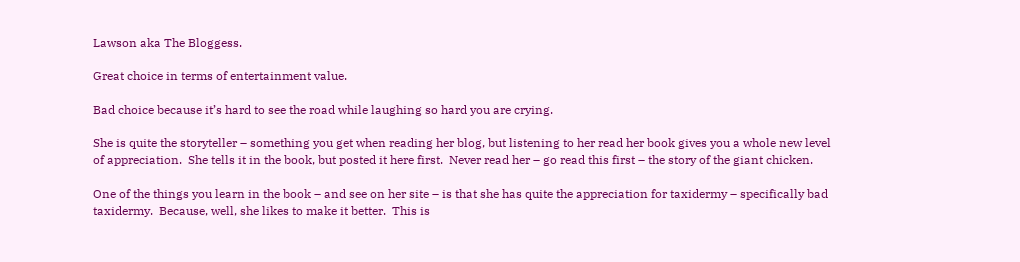Lawson aka The Bloggess.

Great choice in terms of entertainment value.

Bad choice because it’s hard to see the road while laughing so hard you are crying.

She is quite the storyteller – something you get when reading her blog, but listening to her read her book gives you a whole new level of appreciation.  She tells it in the book, but posted it here first.  Never read her – go read this first – the story of the giant chicken.

One of the things you learn in the book – and see on her site – is that she has quite the appreciation for taxidermy – specifically bad taxidermy.  Because, well, she likes to make it better.  This is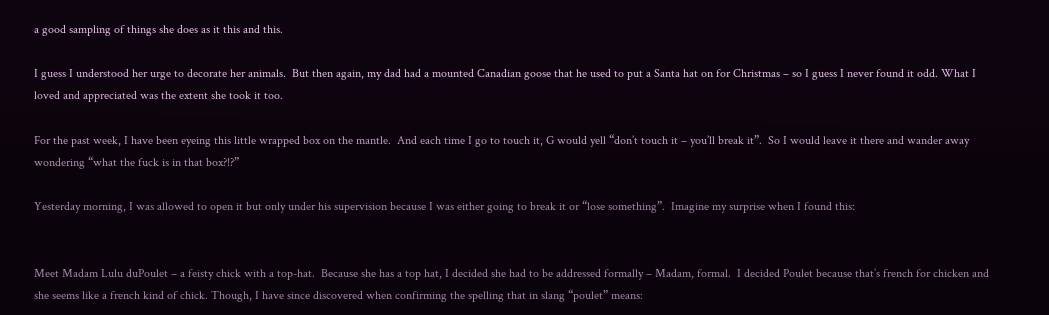a good sampling of things she does as it this and this.

I guess I understood her urge to decorate her animals.  But then again, my dad had a mounted Canadian goose that he used to put a Santa hat on for Christmas – so I guess I never found it odd. What I loved and appreciated was the extent she took it too.

For the past week, I have been eyeing this little wrapped box on the mantle.  And each time I go to touch it, G would yell “don’t touch it – you’ll break it”.  So I would leave it there and wander away wondering “what the fuck is in that box?!?”

Yesterday morning, I was allowed to open it but only under his supervision because I was either going to break it or “lose something”.  Imagine my surprise when I found this:


Meet Madam Lulu duPoulet – a feisty chick with a top-hat.  Because she has a top hat, I decided she had to be addressed formally – Madam, formal.  I decided Poulet because that’s french for chicken and she seems like a french kind of chick. Though, I have since discovered when confirming the spelling that in slang “poulet” means: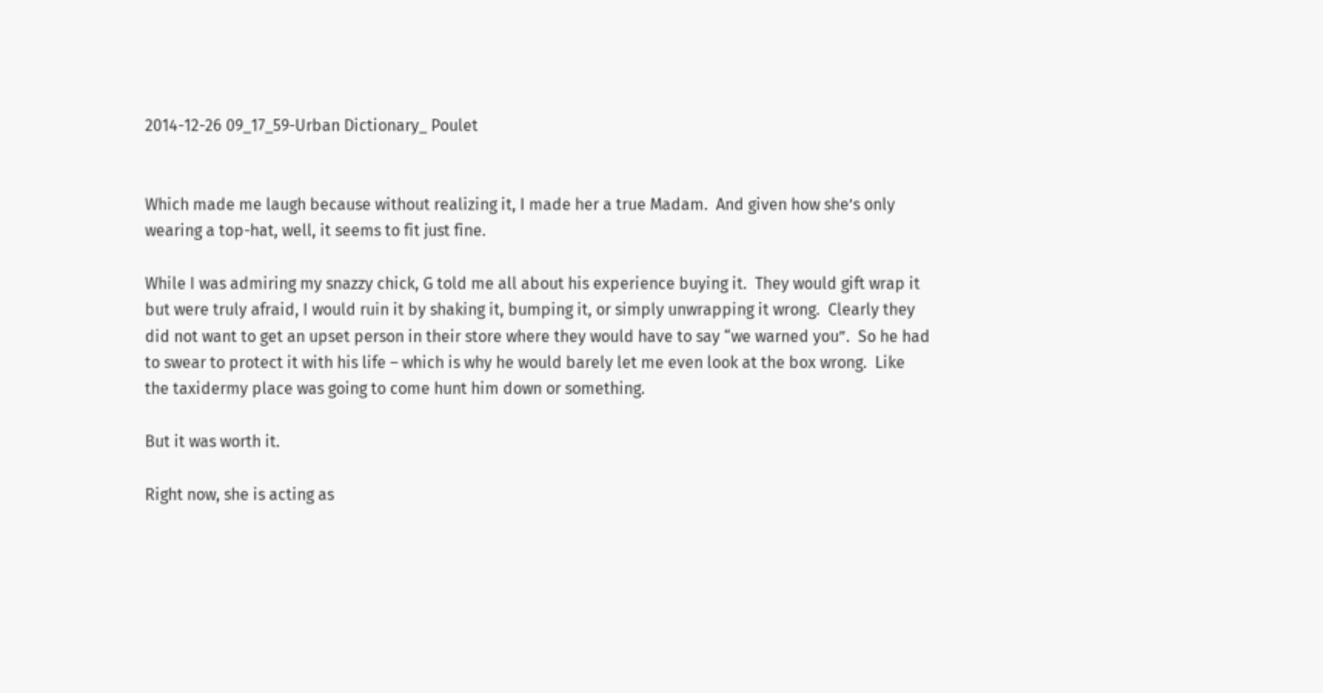2014-12-26 09_17_59-Urban Dictionary_ Poulet


Which made me laugh because without realizing it, I made her a true Madam.  And given how she’s only wearing a top-hat, well, it seems to fit just fine.

While I was admiring my snazzy chick, G told me all about his experience buying it.  They would gift wrap it but were truly afraid, I would ruin it by shaking it, bumping it, or simply unwrapping it wrong.  Clearly they did not want to get an upset person in their store where they would have to say “we warned you”.  So he had to swear to protect it with his life – which is why he would barely let me even look at the box wrong.  Like the taxidermy place was going to come hunt him down or something.

But it was worth it.

Right now, she is acting as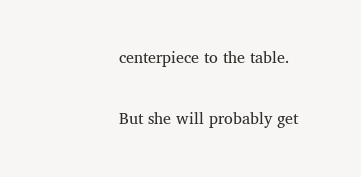centerpiece to the table.

But she will probably get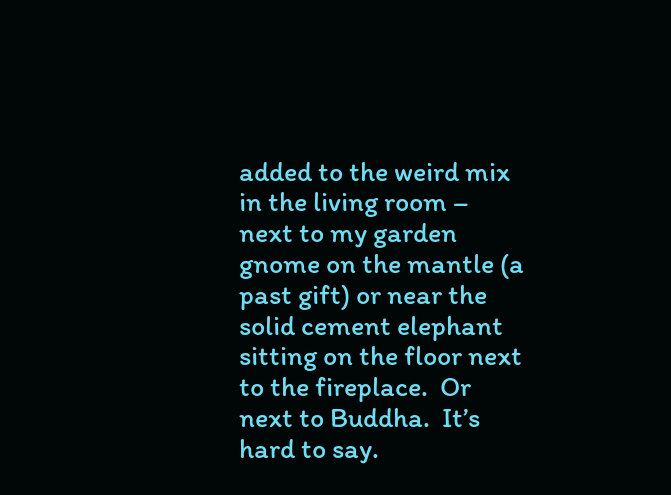added to the weird mix in the living room – next to my garden gnome on the mantle (a past gift) or near the solid cement elephant sitting on the floor next to the fireplace.  Or next to Buddha.  It’s hard to say.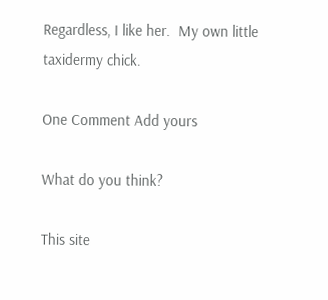Regardless, I like her.  My own little taxidermy chick.

One Comment Add yours

What do you think?

This site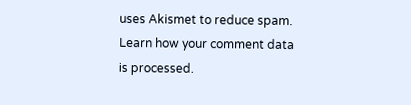uses Akismet to reduce spam. Learn how your comment data is processed.